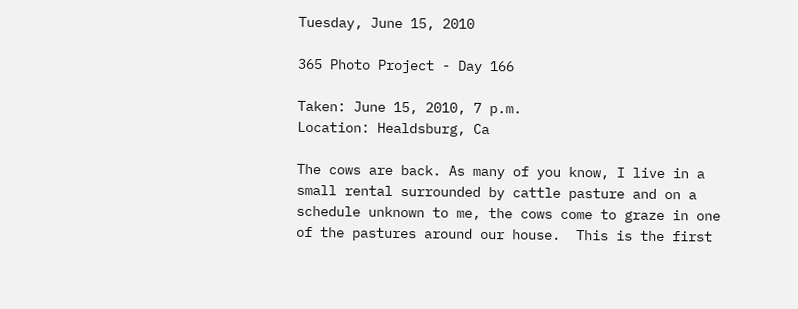Tuesday, June 15, 2010

365 Photo Project - Day 166

Taken: June 15, 2010, 7 p.m.
Location: Healdsburg, Ca

The cows are back. As many of you know, I live in a small rental surrounded by cattle pasture and on a schedule unknown to me, the cows come to graze in one of the pastures around our house.  This is the first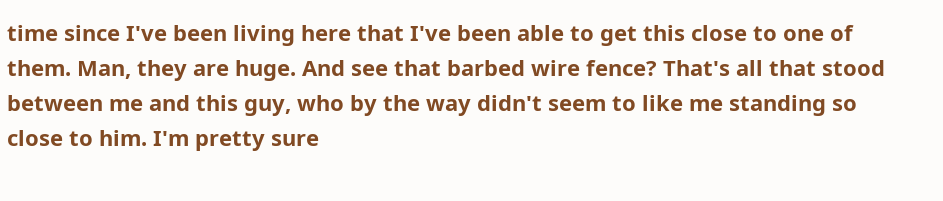time since I've been living here that I've been able to get this close to one of them. Man, they are huge. And see that barbed wire fence? That's all that stood between me and this guy, who by the way didn't seem to like me standing so close to him. I'm pretty sure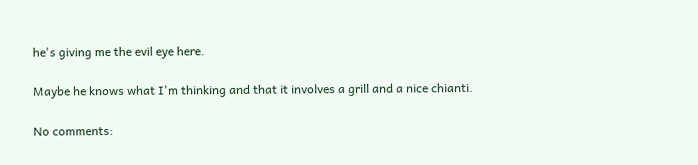he's giving me the evil eye here.

Maybe he knows what I'm thinking and that it involves a grill and a nice chianti.

No comments: